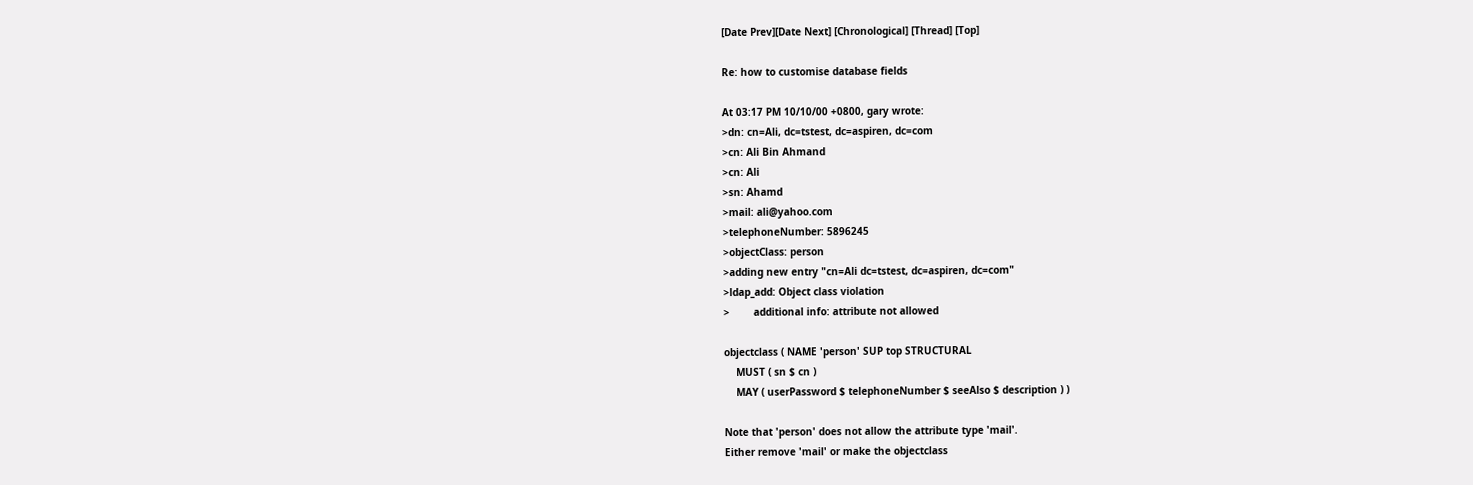[Date Prev][Date Next] [Chronological] [Thread] [Top]

Re: how to customise database fields

At 03:17 PM 10/10/00 +0800, gary wrote:
>dn: cn=Ali, dc=tstest, dc=aspiren, dc=com
>cn: Ali Bin Ahmand
>cn: Ali
>sn: Ahamd
>mail: ali@yahoo.com
>telephoneNumber: 5896245
>objectClass: person
>adding new entry "cn=Ali dc=tstest, dc=aspiren, dc=com"
>ldap_add: Object class violation
>        additional info: attribute not allowed

objectclass ( NAME 'person' SUP top STRUCTURAL
    MUST ( sn $ cn )
    MAY ( userPassword $ telephoneNumber $ seeAlso $ description ) )

Note that 'person' does not allow the attribute type 'mail'.
Either remove 'mail' or make the objectclass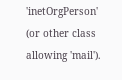'inetOrgPerson'
(or other class allowing 'mail').